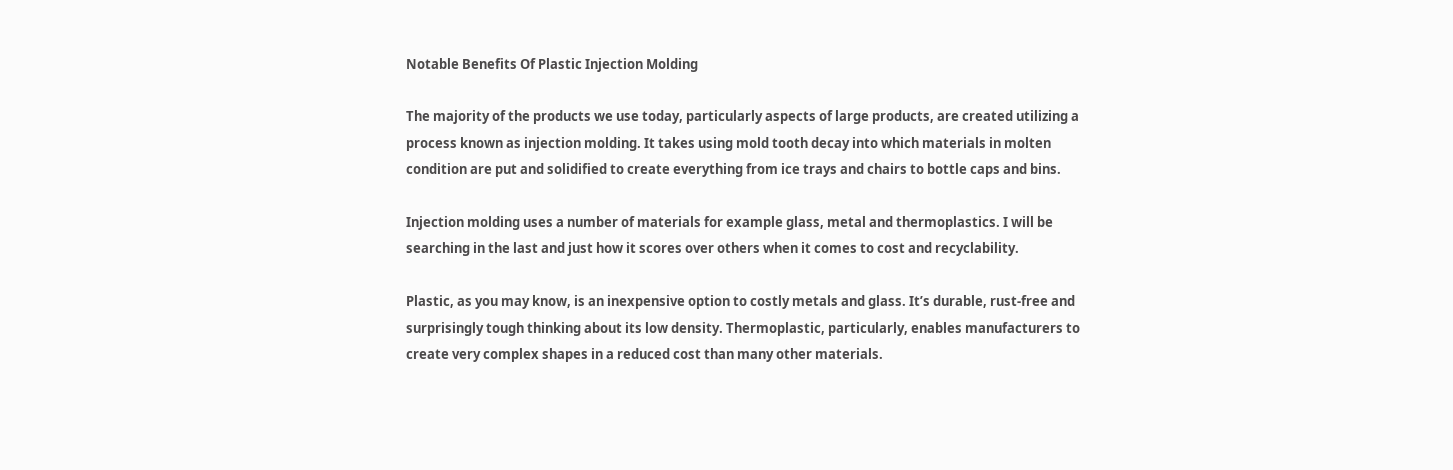Notable Benefits Of Plastic Injection Molding

The majority of the products we use today, particularly aspects of large products, are created utilizing a process known as injection molding. It takes using mold tooth decay into which materials in molten condition are put and solidified to create everything from ice trays and chairs to bottle caps and bins.

Injection molding uses a number of materials for example glass, metal and thermoplastics. I will be searching in the last and just how it scores over others when it comes to cost and recyclability.

Plastic, as you may know, is an inexpensive option to costly metals and glass. It’s durable, rust-free and surprisingly tough thinking about its low density. Thermoplastic, particularly, enables manufacturers to create very complex shapes in a reduced cost than many other materials.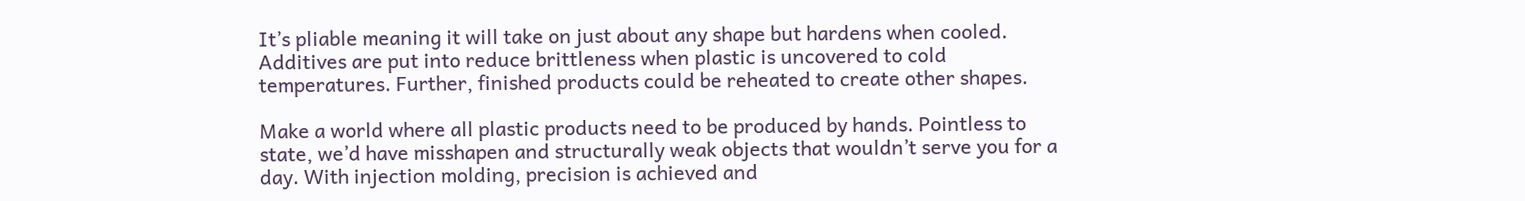It’s pliable meaning it will take on just about any shape but hardens when cooled. Additives are put into reduce brittleness when plastic is uncovered to cold temperatures. Further, finished products could be reheated to create other shapes.

Make a world where all plastic products need to be produced by hands. Pointless to state, we’d have misshapen and structurally weak objects that wouldn’t serve you for a day. With injection molding, precision is achieved and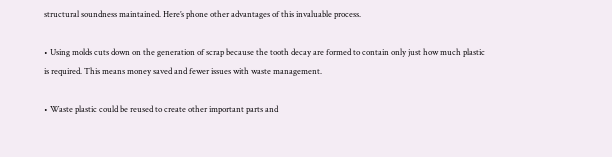structural soundness maintained. Here’s phone other advantages of this invaluable process.

• Using molds cuts down on the generation of scrap because the tooth decay are formed to contain only just how much plastic is required. This means money saved and fewer issues with waste management.

• Waste plastic could be reused to create other important parts and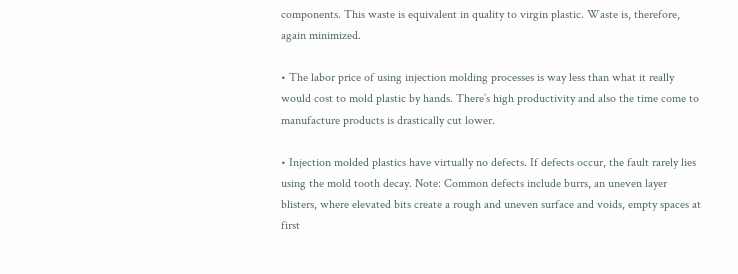components. This waste is equivalent in quality to virgin plastic. Waste is, therefore, again minimized.

• The labor price of using injection molding processes is way less than what it really would cost to mold plastic by hands. There’s high productivity and also the time come to manufacture products is drastically cut lower.

• Injection molded plastics have virtually no defects. If defects occur, the fault rarely lies using the mold tooth decay. Note: Common defects include burrs, an uneven layer blisters, where elevated bits create a rough and uneven surface and voids, empty spaces at first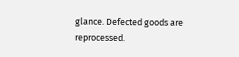glance. Defected goods are reprocessed.